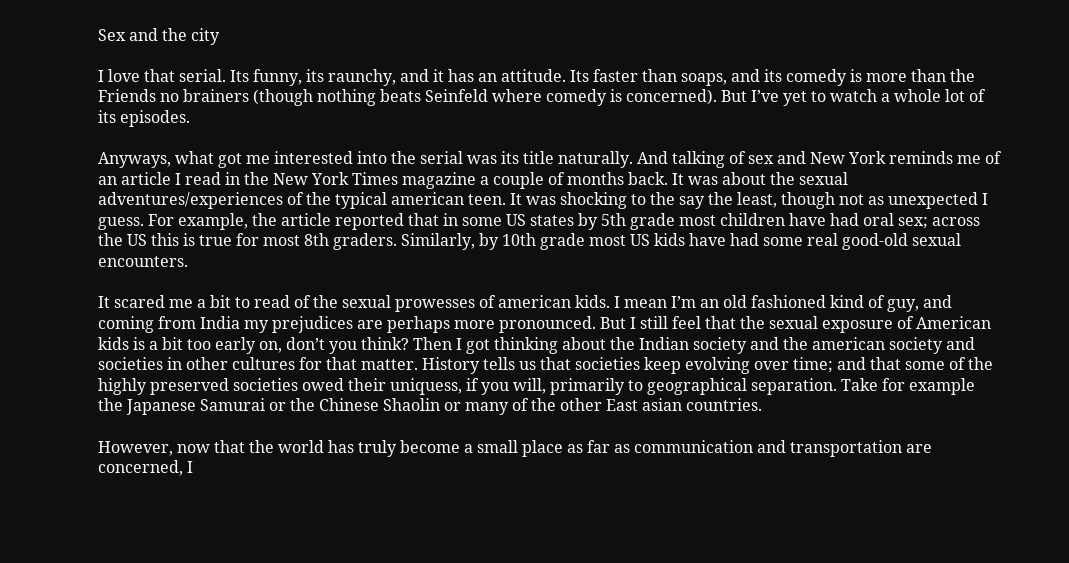Sex and the city

I love that serial. Its funny, its raunchy, and it has an attitude. Its faster than soaps, and its comedy is more than the Friends no brainers (though nothing beats Seinfeld where comedy is concerned). But I’ve yet to watch a whole lot of its episodes.

Anyways, what got me interested into the serial was its title naturally. And talking of sex and New York reminds me of an article I read in the New York Times magazine a couple of months back. It was about the sexual adventures/experiences of the typical american teen. It was shocking to the say the least, though not as unexpected I guess. For example, the article reported that in some US states by 5th grade most children have had oral sex; across the US this is true for most 8th graders. Similarly, by 10th grade most US kids have had some real good-old sexual encounters.

It scared me a bit to read of the sexual prowesses of american kids. I mean I’m an old fashioned kind of guy, and coming from India my prejudices are perhaps more pronounced. But I still feel that the sexual exposure of American kids is a bit too early on, don’t you think? Then I got thinking about the Indian society and the american society and societies in other cultures for that matter. History tells us that societies keep evolving over time; and that some of the highly preserved societies owed their uniquess, if you will, primarily to geographical separation. Take for example the Japanese Samurai or the Chinese Shaolin or many of the other East asian countries.

However, now that the world has truly become a small place as far as communication and transportation are concerned, I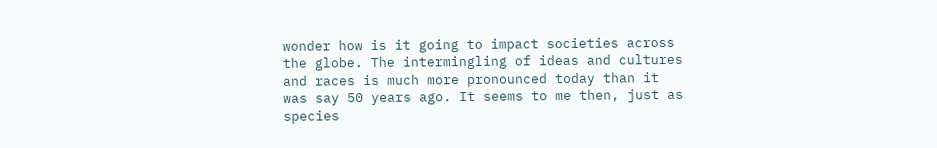wonder how is it going to impact societies across the globe. The intermingling of ideas and cultures and races is much more pronounced today than it was say 50 years ago. It seems to me then, just as species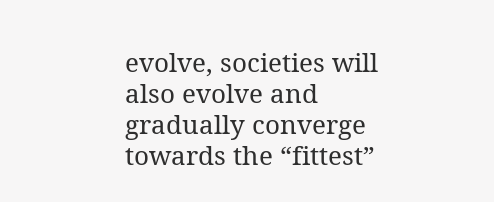evolve, societies will also evolve and gradually converge towards the “fittest”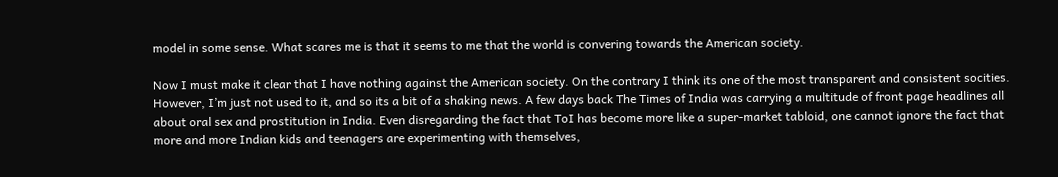model in some sense. What scares me is that it seems to me that the world is convering towards the American society.

Now I must make it clear that I have nothing against the American society. On the contrary I think its one of the most transparent and consistent socities. However, I’m just not used to it, and so its a bit of a shaking news. A few days back The Times of India was carrying a multitude of front page headlines all about oral sex and prostitution in India. Even disregarding the fact that ToI has become more like a super-market tabloid, one cannot ignore the fact that more and more Indian kids and teenagers are experimenting with themselves,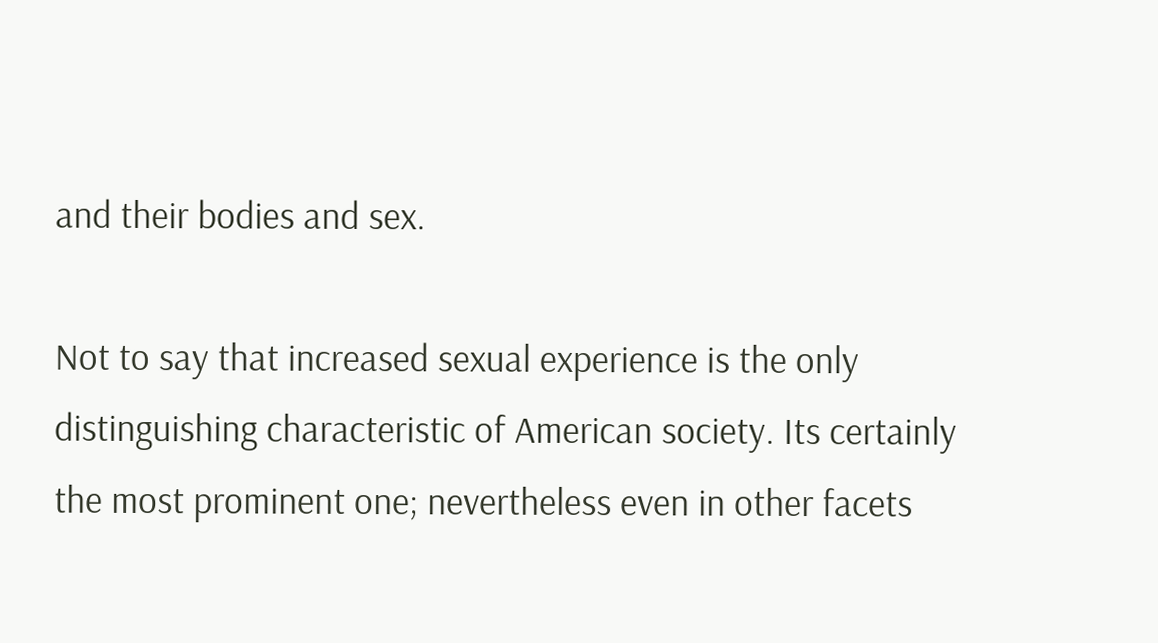and their bodies and sex.

Not to say that increased sexual experience is the only distinguishing characteristic of American society. Its certainly the most prominent one; nevertheless even in other facets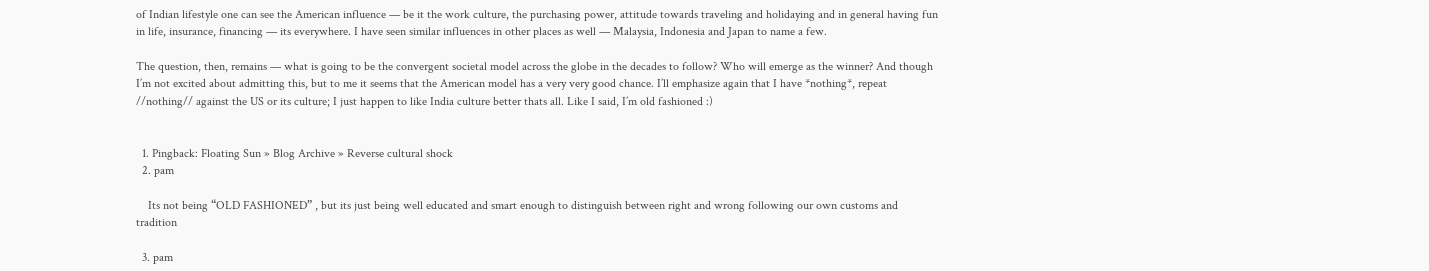of Indian lifestyle one can see the American influence — be it the work culture, the purchasing power, attitude towards traveling and holidaying and in general having fun in life, insurance, financing — its everywhere. I have seen similar influences in other places as well — Malaysia, Indonesia and Japan to name a few.

The question, then, remains — what is going to be the convergent societal model across the globe in the decades to follow? Who will emerge as the winner? And though I’m not excited about admitting this, but to me it seems that the American model has a very very good chance. I’ll emphasize again that I have *nothing*, repeat //nothing// against the US or its culture; I just happen to like India culture better thats all. Like I said, I’m old fashioned :)


  1. Pingback: Floating Sun » Blog Archive » Reverse cultural shock
  2. pam

    Its not being “OLD FASHIONED” , but its just being well educated and smart enough to distinguish between right and wrong following our own customs and tradition

  3. pam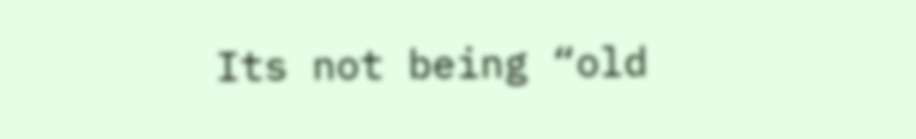Its not being “old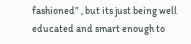fashioned” , but its just being well educated and smart enough to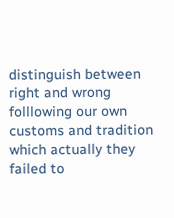distinguish between right and wrong folllowing our own customs and tradition which actually they failed to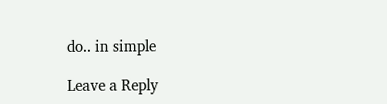do.. in simple

Leave a Reply